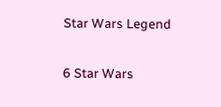Star Wars Legend

6 Star Wars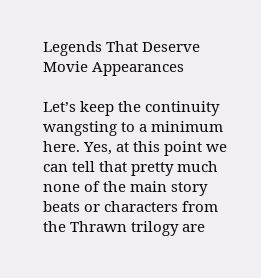Legends That Deserve Movie Appearances

Let’s keep the continuity wangsting to a minimum here. Yes, at this point we can tell that pretty much none of the main story beats or characters from the Thrawn trilogy are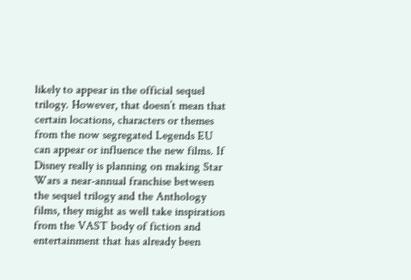likely to appear in the official sequel trilogy. However, that doesn’t mean that certain locations, characters or themes from the now segregated Legends EU can appear or influence the new films. If Disney really is planning on making Star Wars a near-annual franchise between the sequel trilogy and the Anthology films, they might as well take inspiration from the VAST body of fiction and entertainment that has already been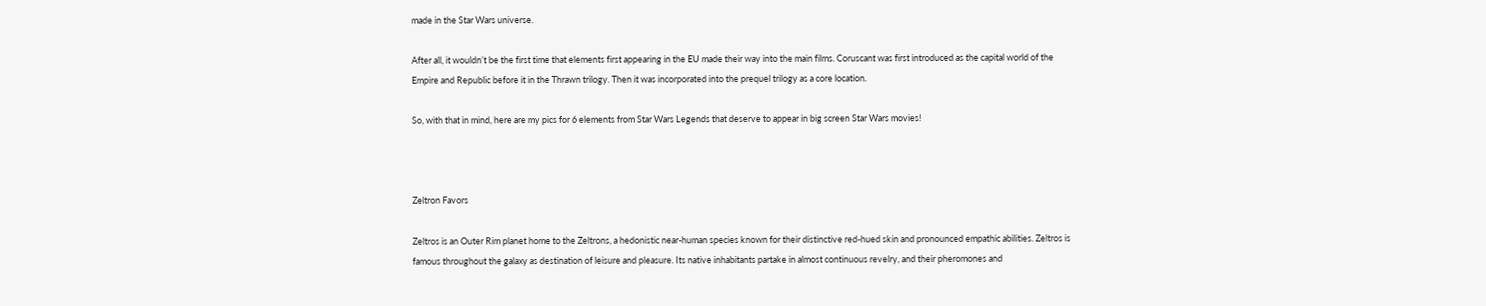made in the Star Wars universe.

After all, it wouldn’t be the first time that elements first appearing in the EU made their way into the main films. Coruscant was first introduced as the capital world of the Empire and Republic before it in the Thrawn trilogy. Then it was incorporated into the prequel trilogy as a core location.

So, with that in mind, here are my pics for 6 elements from Star Wars Legends that deserve to appear in big screen Star Wars movies!



Zeltron Favors

Zeltros is an Outer Rim planet home to the Zeltrons, a hedonistic near-human species known for their distinctive red-hued skin and pronounced empathic abilities. Zeltros is famous throughout the galaxy as destination of leisure and pleasure. Its native inhabitants partake in almost continuous revelry, and their pheromones and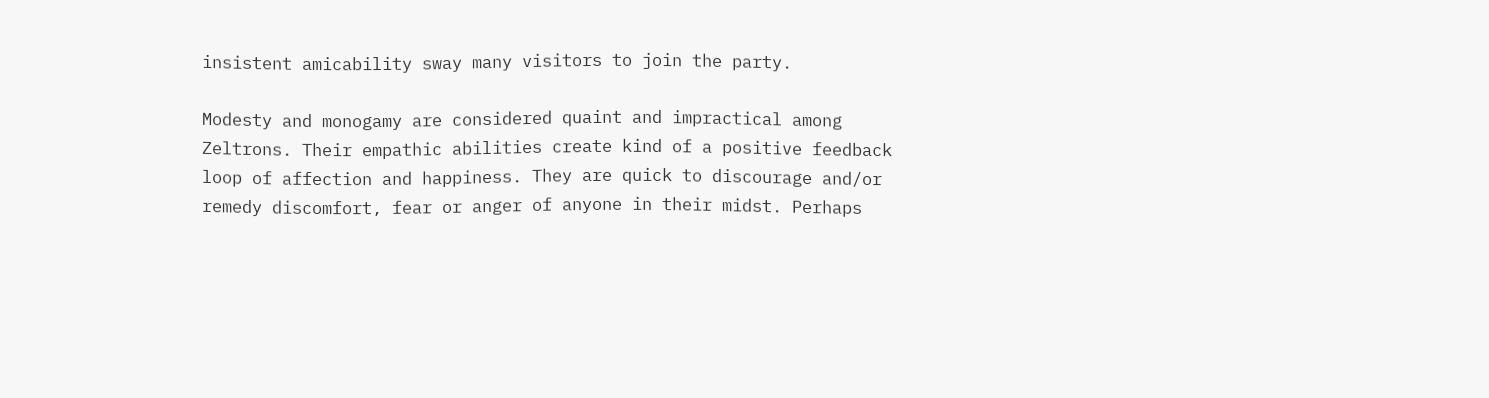insistent amicability sway many visitors to join the party.

Modesty and monogamy are considered quaint and impractical among Zeltrons. Their empathic abilities create kind of a positive feedback loop of affection and happiness. They are quick to discourage and/or remedy discomfort, fear or anger of anyone in their midst. Perhaps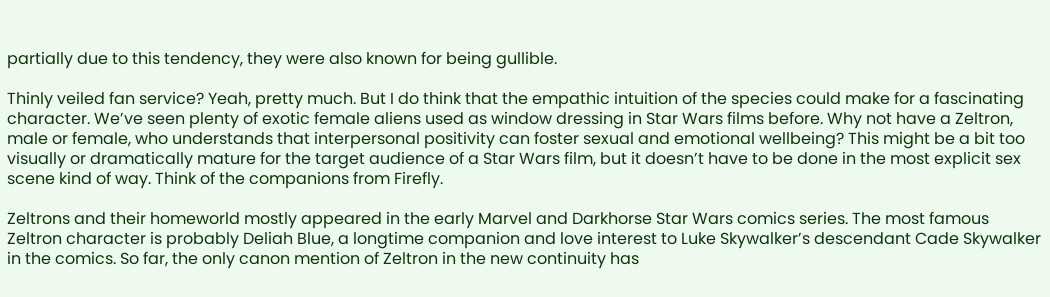partially due to this tendency, they were also known for being gullible.

Thinly veiled fan service? Yeah, pretty much. But I do think that the empathic intuition of the species could make for a fascinating character. We’ve seen plenty of exotic female aliens used as window dressing in Star Wars films before. Why not have a Zeltron, male or female, who understands that interpersonal positivity can foster sexual and emotional wellbeing? This might be a bit too visually or dramatically mature for the target audience of a Star Wars film, but it doesn’t have to be done in the most explicit sex scene kind of way. Think of the companions from Firefly.

Zeltrons and their homeworld mostly appeared in the early Marvel and Darkhorse Star Wars comics series. The most famous Zeltron character is probably Deliah Blue, a longtime companion and love interest to Luke Skywalker’s descendant Cade Skywalker in the comics. So far, the only canon mention of Zeltron in the new continuity has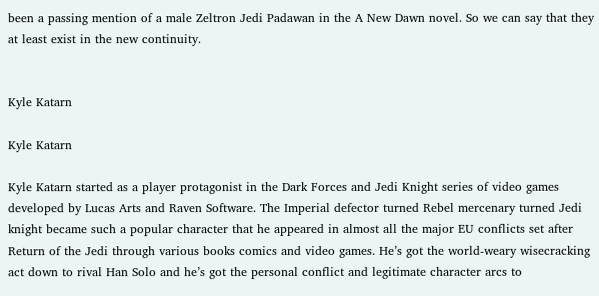been a passing mention of a male Zeltron Jedi Padawan in the A New Dawn novel. So we can say that they at least exist in the new continuity.


Kyle Katarn

Kyle Katarn

Kyle Katarn started as a player protagonist in the Dark Forces and Jedi Knight series of video games developed by Lucas Arts and Raven Software. The Imperial defector turned Rebel mercenary turned Jedi knight became such a popular character that he appeared in almost all the major EU conflicts set after Return of the Jedi through various books comics and video games. He’s got the world-weary wisecracking act down to rival Han Solo and he’s got the personal conflict and legitimate character arcs to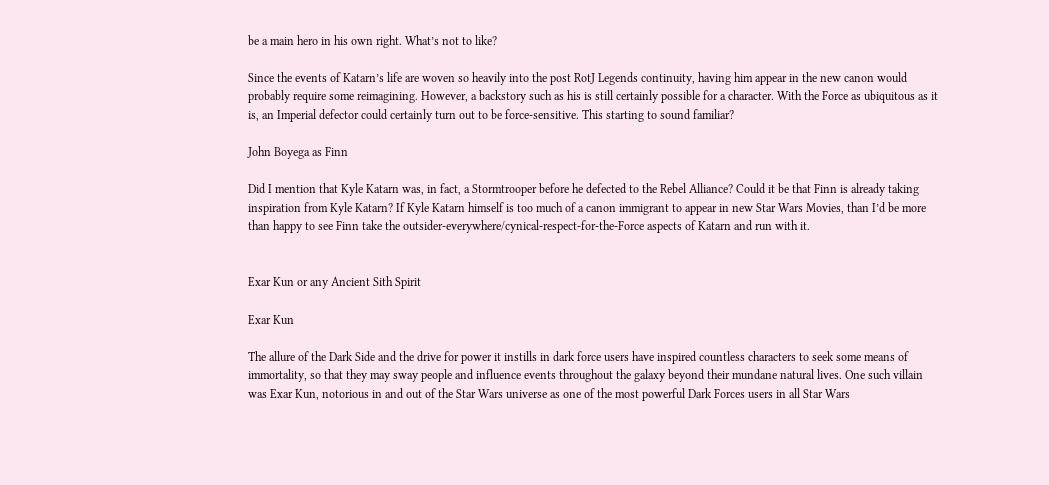be a main hero in his own right. What’s not to like?

Since the events of Katarn’s life are woven so heavily into the post RotJ Legends continuity, having him appear in the new canon would probably require some reimagining. However, a backstory such as his is still certainly possible for a character. With the Force as ubiquitous as it is, an Imperial defector could certainly turn out to be force-sensitive. This starting to sound familiar?

John Boyega as Finn

Did I mention that Kyle Katarn was, in fact, a Stormtrooper before he defected to the Rebel Alliance? Could it be that Finn is already taking inspiration from Kyle Katarn? If Kyle Katarn himself is too much of a canon immigrant to appear in new Star Wars Movies, than I’d be more than happy to see Finn take the outsider-everywhere/cynical-respect-for-the-Force aspects of Katarn and run with it.


Exar Kun or any Ancient Sith Spirit

Exar Kun

The allure of the Dark Side and the drive for power it instills in dark force users have inspired countless characters to seek some means of immortality, so that they may sway people and influence events throughout the galaxy beyond their mundane natural lives. One such villain was Exar Kun, notorious in and out of the Star Wars universe as one of the most powerful Dark Forces users in all Star Wars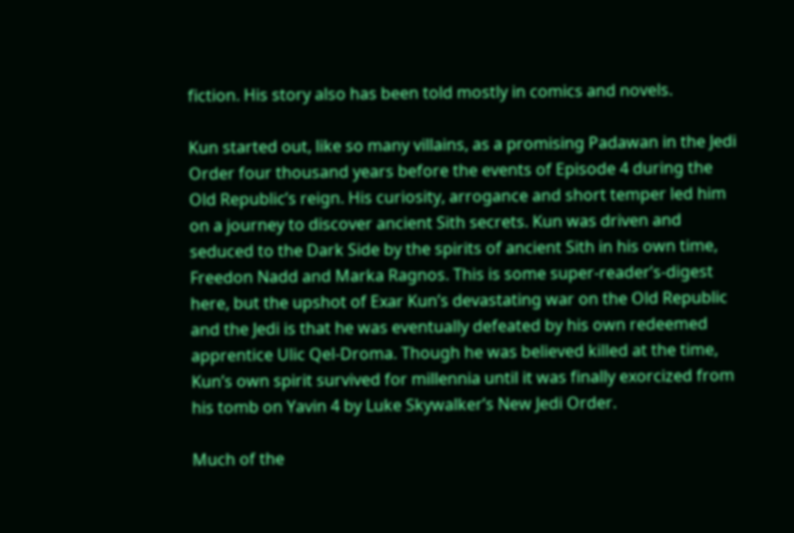fiction. His story also has been told mostly in comics and novels.

Kun started out, like so many villains, as a promising Padawan in the Jedi Order four thousand years before the events of Episode 4 during the Old Republic’s reign. His curiosity, arrogance and short temper led him on a journey to discover ancient Sith secrets. Kun was driven and seduced to the Dark Side by the spirits of ancient Sith in his own time, Freedon Nadd and Marka Ragnos. This is some super-reader’s-digest here, but the upshot of Exar Kun’s devastating war on the Old Republic and the Jedi is that he was eventually defeated by his own redeemed apprentice Ulic Qel-Droma. Though he was believed killed at the time, Kun’s own spirit survived for millennia until it was finally exorcized from his tomb on Yavin 4 by Luke Skywalker’s New Jedi Order.

Much of the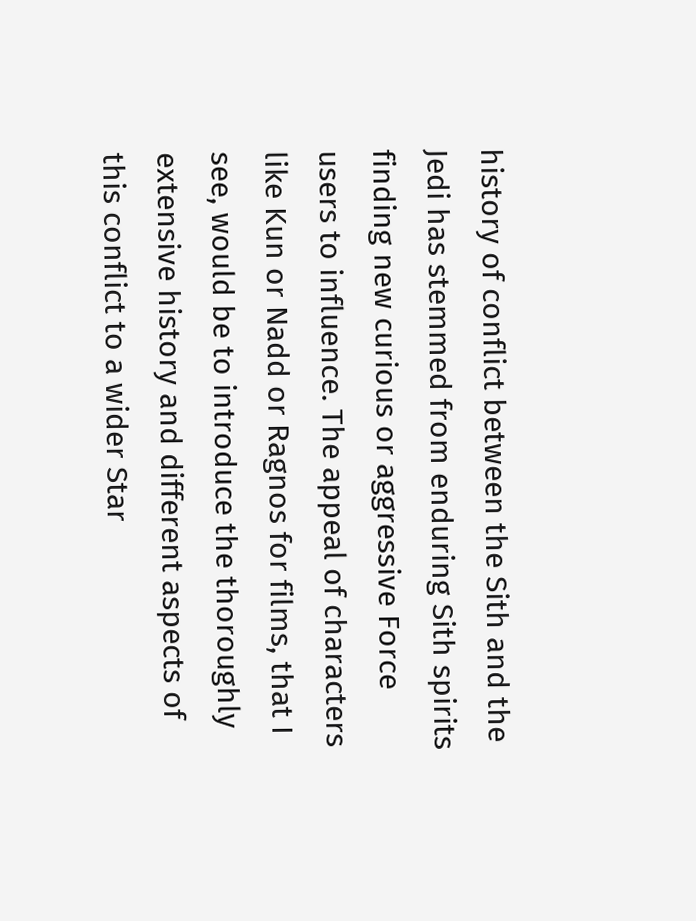history of conflict between the Sith and the Jedi has stemmed from enduring Sith spirits finding new curious or aggressive Force users to influence. The appeal of characters like Kun or Nadd or Ragnos for films, that I see, would be to introduce the thoroughly extensive history and different aspects of this conflict to a wider Star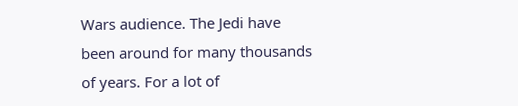Wars audience. The Jedi have been around for many thousands of years. For a lot of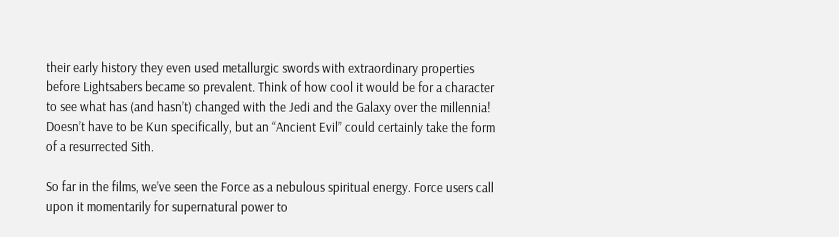their early history they even used metallurgic swords with extraordinary properties before Lightsabers became so prevalent. Think of how cool it would be for a character to see what has (and hasn’t) changed with the Jedi and the Galaxy over the millennia! Doesn’t have to be Kun specifically, but an “Ancient Evil” could certainly take the form of a resurrected Sith.

So far in the films, we’ve seen the Force as a nebulous spiritual energy. Force users call upon it momentarily for supernatural power to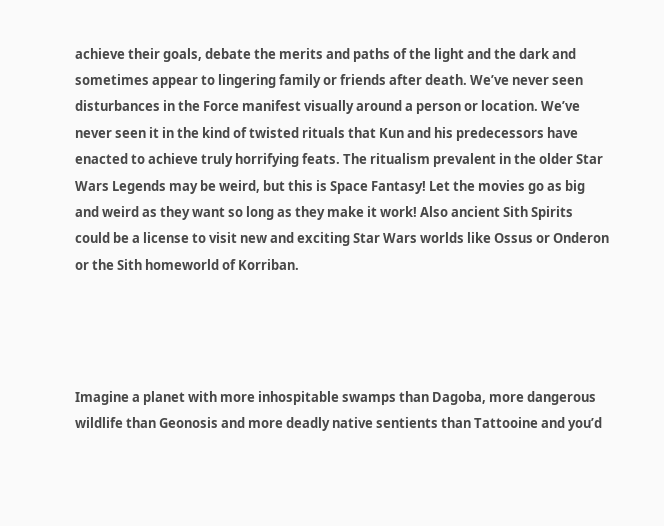achieve their goals, debate the merits and paths of the light and the dark and sometimes appear to lingering family or friends after death. We’ve never seen disturbances in the Force manifest visually around a person or location. We’ve never seen it in the kind of twisted rituals that Kun and his predecessors have enacted to achieve truly horrifying feats. The ritualism prevalent in the older Star Wars Legends may be weird, but this is Space Fantasy! Let the movies go as big and weird as they want so long as they make it work! Also ancient Sith Spirits could be a license to visit new and exciting Star Wars worlds like Ossus or Onderon or the Sith homeworld of Korriban.




Imagine a planet with more inhospitable swamps than Dagoba, more dangerous wildlife than Geonosis and more deadly native sentients than Tattooine and you’d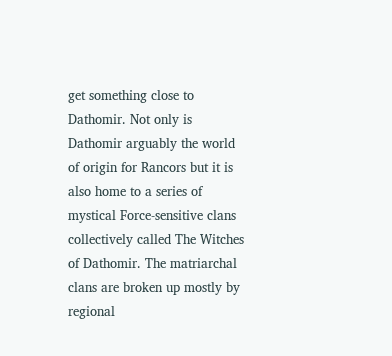get something close to Dathomir. Not only is Dathomir arguably the world of origin for Rancors but it is also home to a series of mystical Force-sensitive clans collectively called The Witches of Dathomir. The matriarchal clans are broken up mostly by regional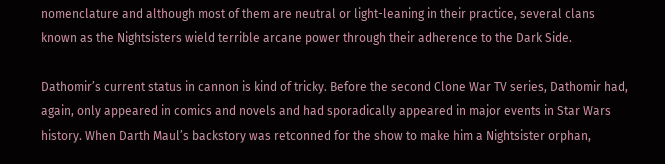nomenclature and although most of them are neutral or light-leaning in their practice, several clans known as the Nightsisters wield terrible arcane power through their adherence to the Dark Side.

Dathomir’s current status in cannon is kind of tricky. Before the second Clone War TV series, Dathomir had, again, only appeared in comics and novels and had sporadically appeared in major events in Star Wars history. When Darth Maul’s backstory was retconned for the show to make him a Nightsister orphan,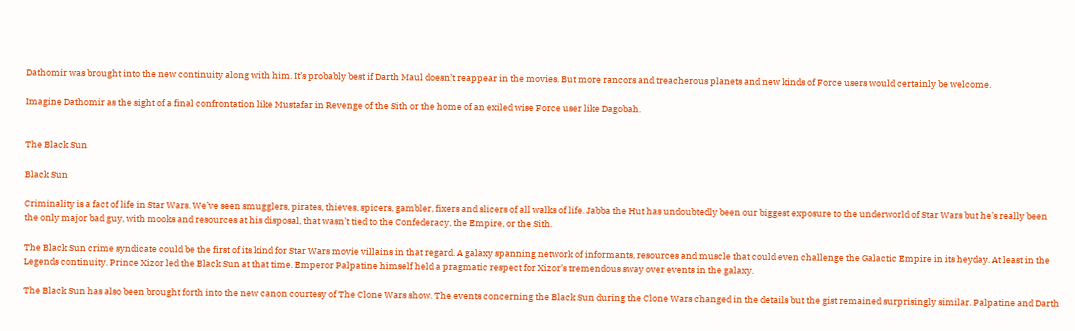Dathomir was brought into the new continuity along with him. It’s probably best if Darth Maul doesn’t reappear in the movies. But more rancors and treacherous planets and new kinds of Force users would certainly be welcome.

Imagine Dathomir as the sight of a final confrontation like Mustafar in Revenge of the Sith or the home of an exiled wise Force user like Dagobah.


The Black Sun

Black Sun

Criminality is a fact of life in Star Wars. We’ve seen smugglers, pirates, thieves, spicers, gambler, fixers and slicers of all walks of life. Jabba the Hut has undoubtedly been our biggest exposure to the underworld of Star Wars but he’s really been the only major bad guy, with mooks and resources at his disposal, that wasn’t tied to the Confederacy, the Empire, or the Sith.

The Black Sun crime syndicate could be the first of its kind for Star Wars movie villains in that regard. A galaxy spanning network of informants, resources and muscle that could even challenge the Galactic Empire in its heyday. At least in the Legends continuity. Prince Xizor led the Black Sun at that time. Emperor Palpatine himself held a pragmatic respect for Xizor’s tremendous sway over events in the galaxy.

The Black Sun has also been brought forth into the new canon courtesy of The Clone Wars show. The events concerning the Black Sun during the Clone Wars changed in the details but the gist remained surprisingly similar. Palpatine and Darth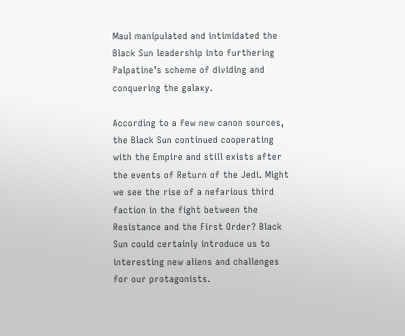Maul manipulated and intimidated the Black Sun leadership into furthering Palpatine’s scheme of dividing and conquering the galaxy.

According to a few new canon sources, the Black Sun continued cooperating with the Empire and still exists after the events of Return of the Jedi. Might we see the rise of a nefarious third faction in the fight between the Resistance and the First Order? Black Sun could certainly introduce us to interesting new aliens and challenges for our protagonists.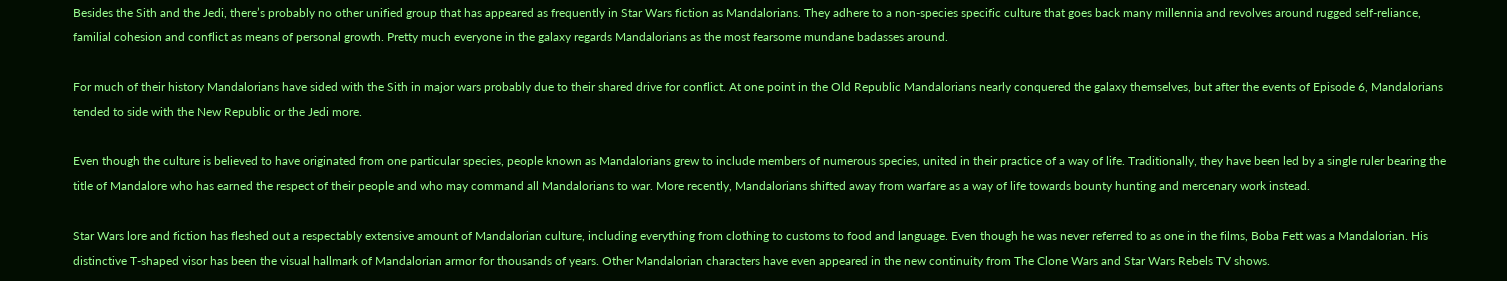Besides the Sith and the Jedi, there’s probably no other unified group that has appeared as frequently in Star Wars fiction as Mandalorians. They adhere to a non-species specific culture that goes back many millennia and revolves around rugged self-reliance, familial cohesion and conflict as means of personal growth. Pretty much everyone in the galaxy regards Mandalorians as the most fearsome mundane badasses around.

For much of their history Mandalorians have sided with the Sith in major wars probably due to their shared drive for conflict. At one point in the Old Republic Mandalorians nearly conquered the galaxy themselves, but after the events of Episode 6, Mandalorians tended to side with the New Republic or the Jedi more.

Even though the culture is believed to have originated from one particular species, people known as Mandalorians grew to include members of numerous species, united in their practice of a way of life. Traditionally, they have been led by a single ruler bearing the title of Mandalore who has earned the respect of their people and who may command all Mandalorians to war. More recently, Mandalorians shifted away from warfare as a way of life towards bounty hunting and mercenary work instead.

Star Wars lore and fiction has fleshed out a respectably extensive amount of Mandalorian culture, including everything from clothing to customs to food and language. Even though he was never referred to as one in the films, Boba Fett was a Mandalorian. His distinctive T-shaped visor has been the visual hallmark of Mandalorian armor for thousands of years. Other Mandalorian characters have even appeared in the new continuity from The Clone Wars and Star Wars Rebels TV shows.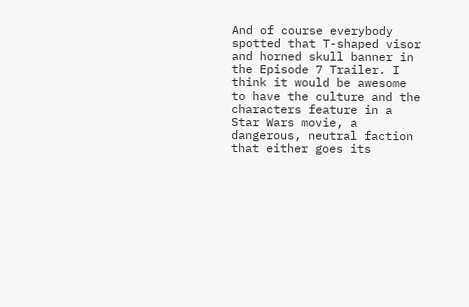And of course everybody spotted that T-shaped visor and horned skull banner in the Episode 7 Trailer. I think it would be awesome to have the culture and the characters feature in a Star Wars movie, a dangerous, neutral faction that either goes its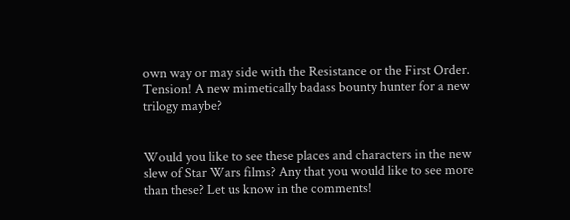own way or may side with the Resistance or the First Order. Tension! A new mimetically badass bounty hunter for a new trilogy maybe?


Would you like to see these places and characters in the new slew of Star Wars films? Any that you would like to see more than these? Let us know in the comments!